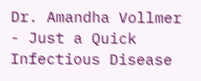Dr. Amandha Vollmer - Just a Quick Infectious Disease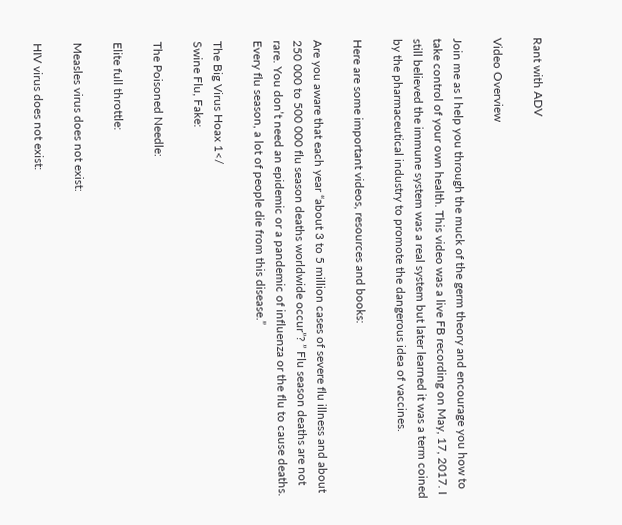Rant with ADV

Video Overview

Join me as I help you through the muck of the germ theory and encourage you how to take control of your own health. This video was a live FB recording on May, 17, 2017. I still believed the immune system was a real system but later learned it was a term coined by the pharmaceutical industry to promote the dangerous idea of vaccines.

Here are some important videos, resources and books:

Are you aware that each year “about 3 to 5 million cases of severe flu illness and about 250 000 to 500 000 flu season deaths worldwide occur”? ” Flu season deaths are not rare. You don’t need an epidemic or a pandemic of influenza or the flu to cause deaths. Every flu season, a lot of people die from this disease.”

The Big Virus Hoax 1</
Swine Flu, Fake:

The Poisoned Needle:

Elite full throttle:

Measles virus does not exist:

HIV virus does not exist: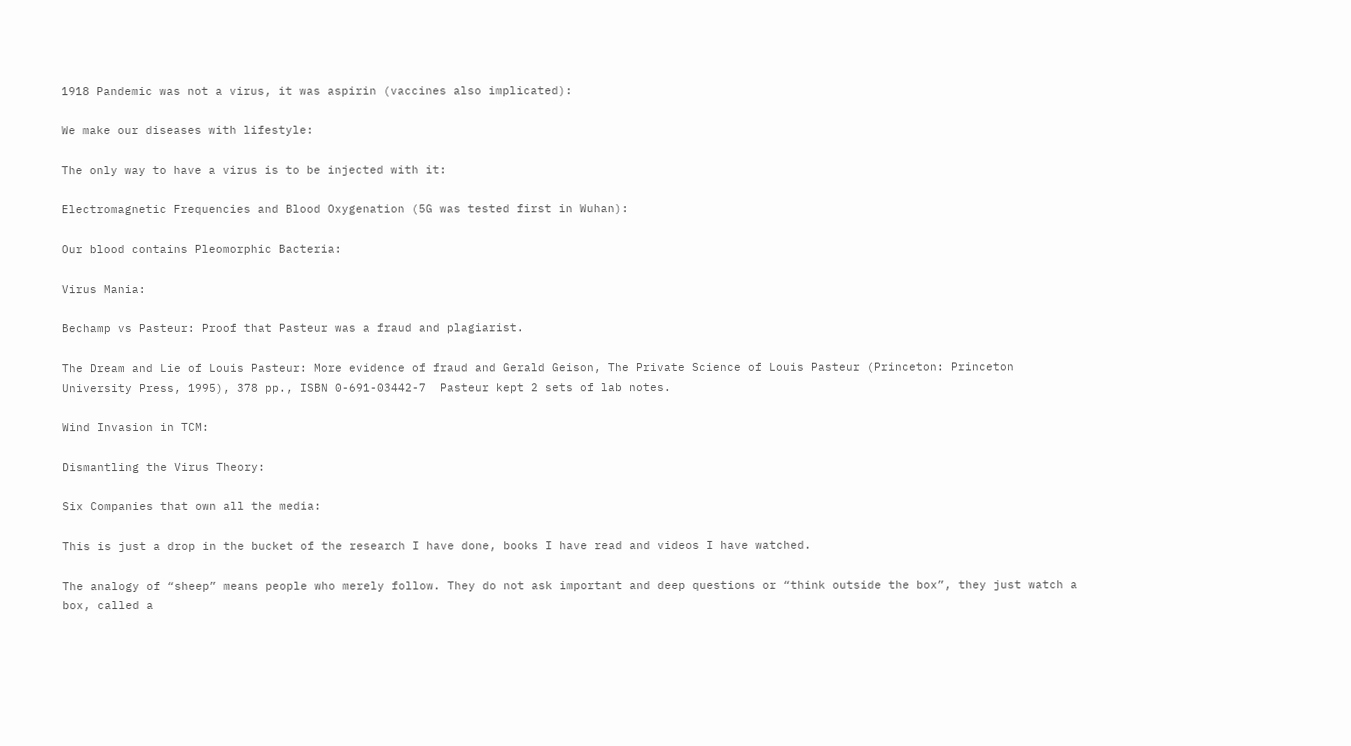1918 Pandemic was not a virus, it was aspirin (vaccines also implicated):

We make our diseases with lifestyle:

The only way to have a virus is to be injected with it:

Electromagnetic Frequencies and Blood Oxygenation (5G was tested first in Wuhan):

Our blood contains Pleomorphic Bacteria:

Virus Mania:

Bechamp vs Pasteur: Proof that Pasteur was a fraud and plagiarist.

The Dream and Lie of Louis Pasteur: More evidence of fraud and Gerald Geison, The Private Science of Louis Pasteur (Princeton: Princeton University Press, 1995), 378 pp., ISBN 0-691-03442-7  Pasteur kept 2 sets of lab notes.

Wind Invasion in TCM:

Dismantling the Virus Theory:

Six Companies that own all the media:

This is just a drop in the bucket of the research I have done, books I have read and videos I have watched.

The analogy of “sheep” means people who merely follow. They do not ask important and deep questions or “think outside the box”, they just watch a box, called a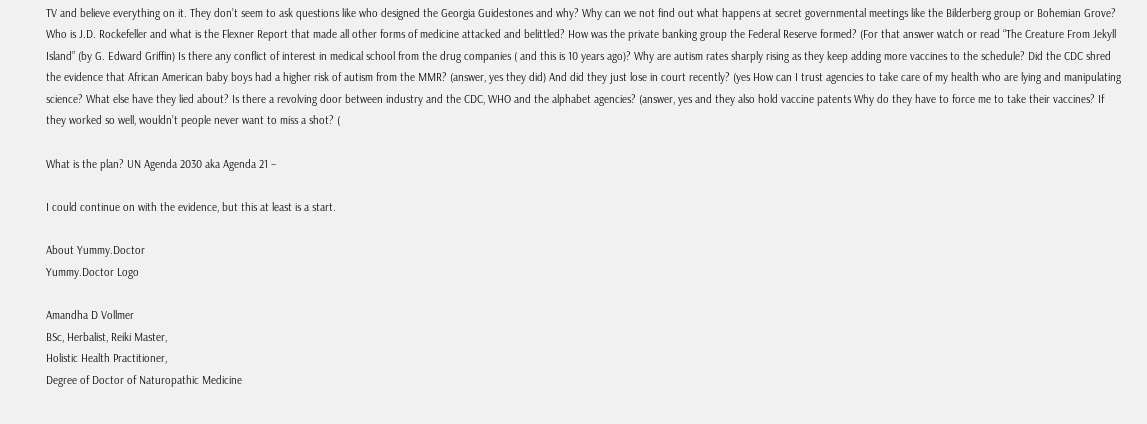TV and believe everything on it. They don’t seem to ask questions like who designed the Georgia Guidestones and why? Why can we not find out what happens at secret governmental meetings like the Bilderberg group or Bohemian Grove? Who is J.D. Rockefeller and what is the Flexner Report that made all other forms of medicine attacked and belittled? How was the private banking group the Federal Reserve formed? (For that answer watch or read “The Creature From Jekyll Island” (by G. Edward Griffin) Is there any conflict of interest in medical school from the drug companies ( and this is 10 years ago)? Why are autism rates sharply rising as they keep adding more vaccines to the schedule? Did the CDC shred the evidence that African American baby boys had a higher risk of autism from the MMR? (answer, yes they did) And did they just lose in court recently? (yes How can I trust agencies to take care of my health who are lying and manipulating science? What else have they lied about? Is there a revolving door between industry and the CDC, WHO and the alphabet agencies? (answer, yes and they also hold vaccine patents Why do they have to force me to take their vaccines? If they worked so well, wouldn’t people never want to miss a shot? (

What is the plan? UN Agenda 2030 aka Agenda 21 –

I could continue on with the evidence, but this at least is a start.

About Yummy.Doctor
Yummy.Doctor Logo

Amandha D Vollmer
BSc, Herbalist, Reiki Master,
Holistic Health Practitioner,
Degree of Doctor of Naturopathic Medicine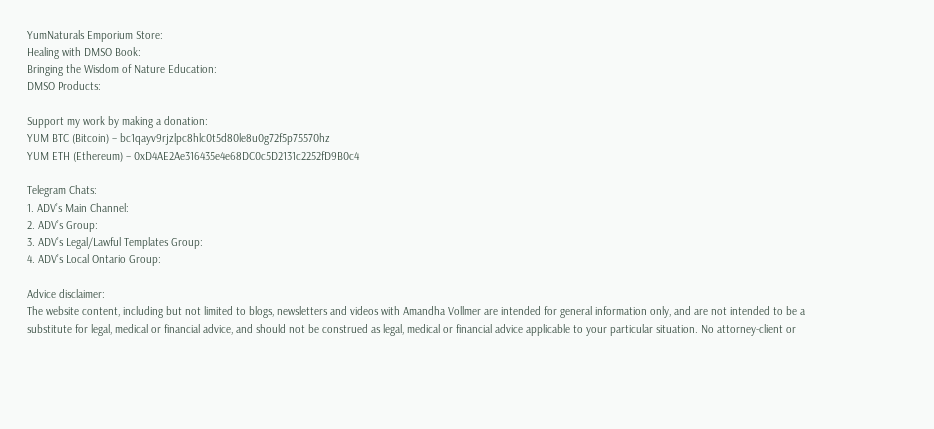YumNaturals Emporium Store:
Healing with DMSO Book:
Bringing the Wisdom of Nature Education:
DMSO Products:

Support my work by making a donation:
YUM BTC (Bitcoin) – bc1qayv9rjzlpc8hlc0t5d80le8u0g72f5p75570hz
YUM ETH (Ethereum) – 0xD4AE2Ae316435e4e68DC0c5D2131c2252fD9B0c4

Telegram Chats:
1. ADV’s Main Channel:
2. ADV’s Group:
3. ADV’s Legal/Lawful Templates Group:
4. ADV’s Local Ontario Group:

Advice disclaimer:
The website content, including but not limited to blogs, newsletters and videos with Amandha Vollmer are intended for general information only, and are not intended to be a substitute for legal, medical or financial advice, and should not be construed as legal, medical or financial advice applicable to your particular situation. No attorney-client or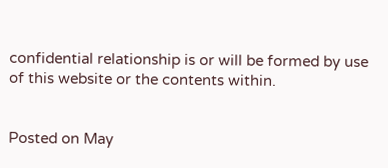confidential relationship is or will be formed by use of this website or the contents within.


Posted on May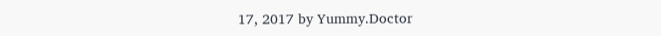17, 2017 by Yummy.Doctor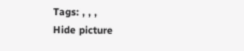Tags: , , ,
Hide picture